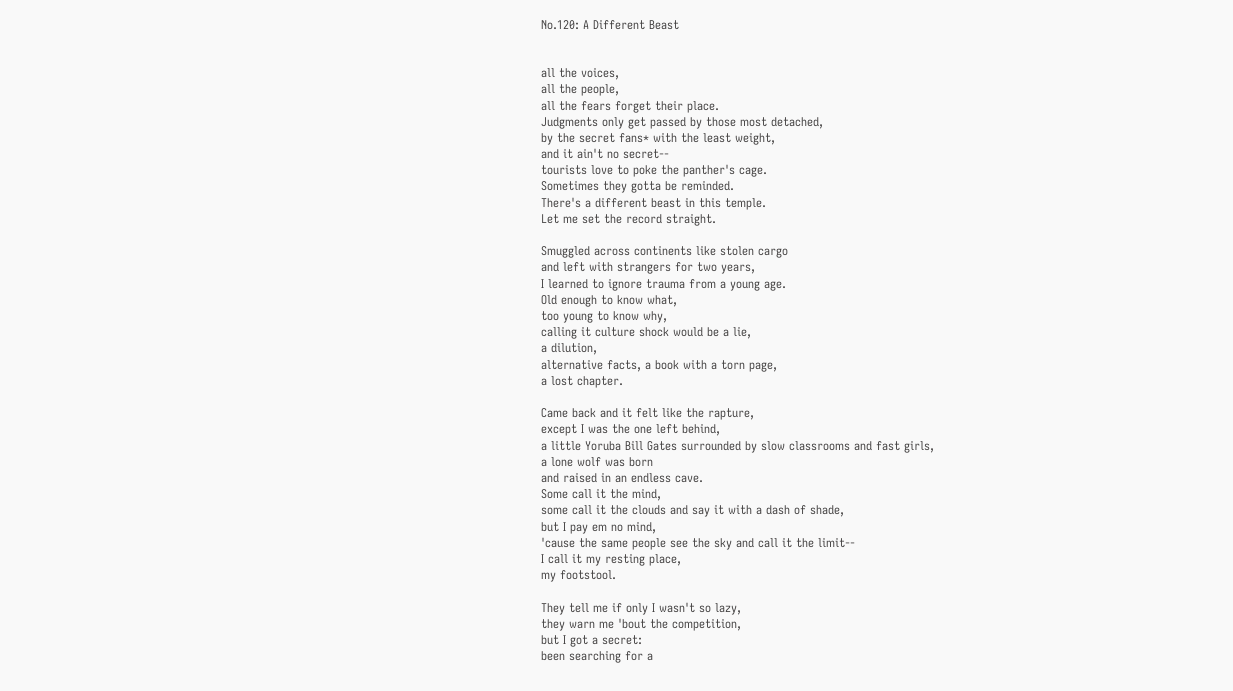No.120: A Different Beast


all the voices,
all the people,
all the fears forget their place.
Judgments only get passed by those most detached,
by the secret fans* with the least weight,
and it ain't no secret--
tourists love to poke the panther's cage.
Sometimes they gotta be reminded.
There's a different beast in this temple.
Let me set the record straight.

Smuggled across continents like stolen cargo
and left with strangers for two years,
I learned to ignore trauma from a young age.
Old enough to know what,
too young to know why,
calling it culture shock would be a lie,
a dilution,
alternative facts, a book with a torn page,
a lost chapter.

Came back and it felt like the rapture,
except I was the one left behind,
a little Yoruba Bill Gates surrounded by slow classrooms and fast girls,
a lone wolf was born
and raised in an endless cave.
Some call it the mind,
some call it the clouds and say it with a dash of shade,
but I pay em no mind,
'cause the same people see the sky and call it the limit--
I call it my resting place,
my footstool.

They tell me if only I wasn't so lazy,
they warn me 'bout the competition,
but I got a secret:
been searching for a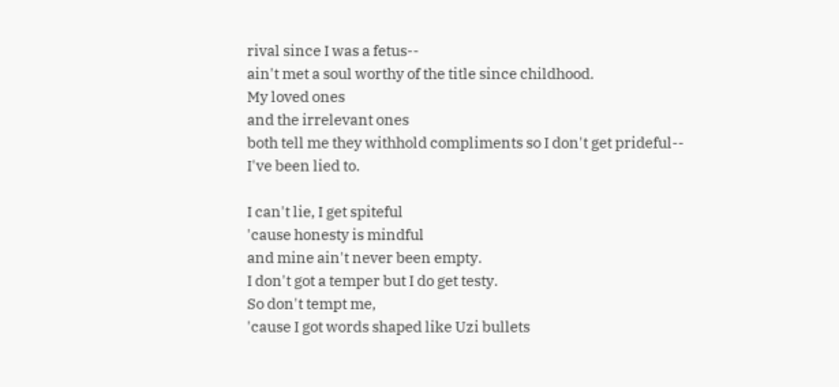rival since I was a fetus--
ain't met a soul worthy of the title since childhood.
My loved ones
and the irrelevant ones
both tell me they withhold compliments so I don't get prideful--
I've been lied to.

I can't lie, I get spiteful
'cause honesty is mindful
and mine ain't never been empty.
I don't got a temper but I do get testy.
So don't tempt me,
'cause I got words shaped like Uzi bullets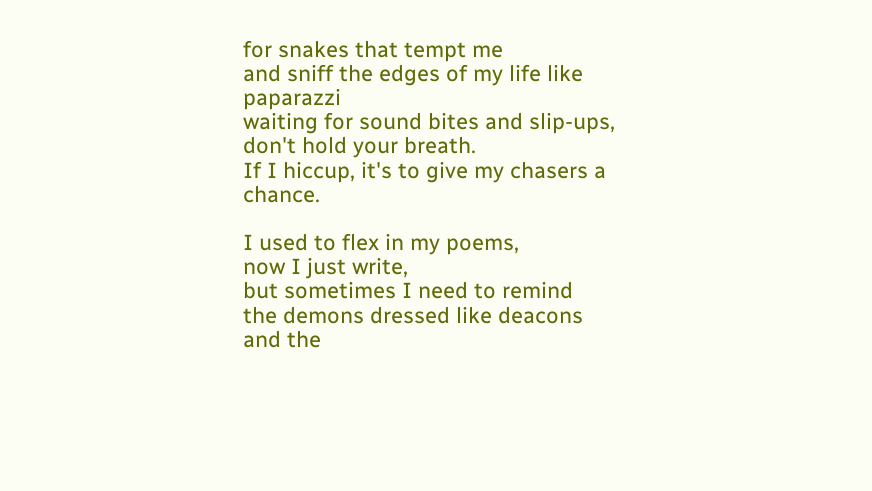for snakes that tempt me
and sniff the edges of my life like paparazzi
waiting for sound bites and slip-ups,
don't hold your breath.
If I hiccup, it's to give my chasers a chance.

I used to flex in my poems,
now I just write,
but sometimes I need to remind
the demons dressed like deacons
and the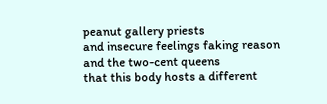peanut gallery priests
and insecure feelings faking reason
and the two-cent queens
that this body hosts a different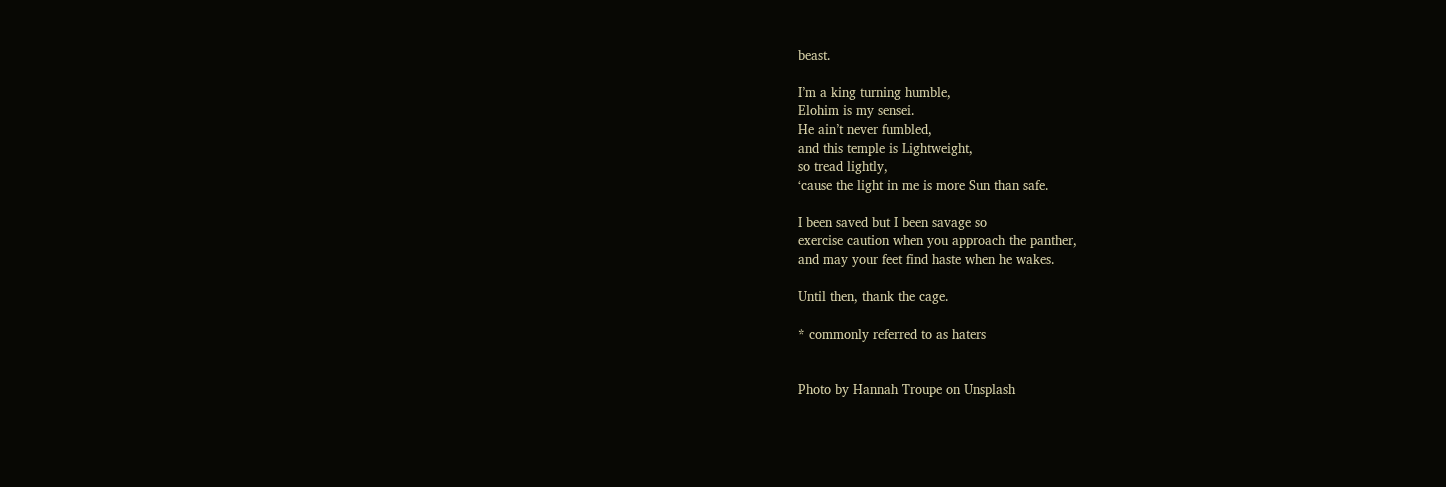beast.

I’m a king turning humble,
Elohim is my sensei.
He ain’t never fumbled,
and this temple is Lightweight,
so tread lightly,
‘cause the light in me is more Sun than safe.

I been saved but I been savage so
exercise caution when you approach the panther,
and may your feet find haste when he wakes.

Until then, thank the cage.

* commonly referred to as haters


Photo by Hannah Troupe on Unsplash